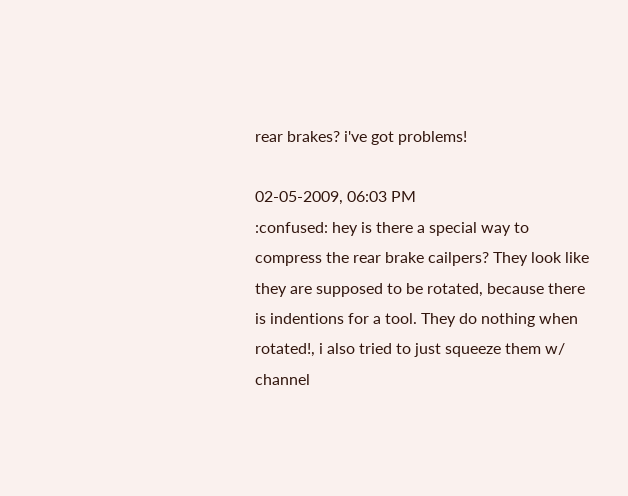rear brakes? i've got problems!

02-05-2009, 06:03 PM
:confused: hey is there a special way to compress the rear brake cailpers? They look like they are supposed to be rotated, because there is indentions for a tool. They do nothing when rotated!, i also tried to just squeeze them w/ channel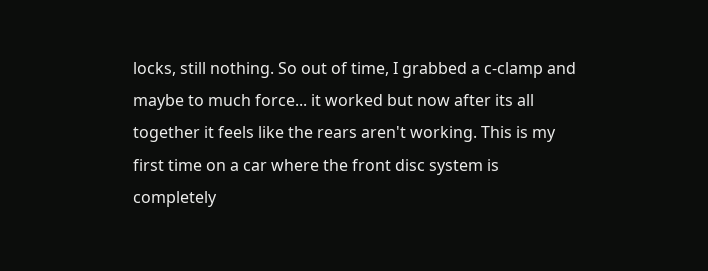locks, still nothing. So out of time, I grabbed a c-clamp and maybe to much force... it worked but now after its all together it feels like the rears aren't working. This is my first time on a car where the front disc system is completely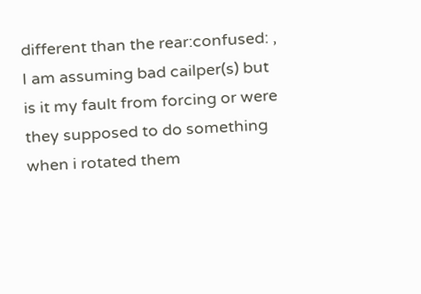different than the rear:confused: , I am assuming bad cailper(s) but is it my fault from forcing or were they supposed to do something when i rotated them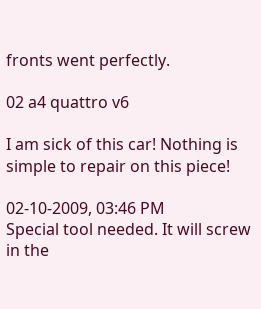fronts went perfectly.

02 a4 quattro v6

I am sick of this car! Nothing is simple to repair on this piece!

02-10-2009, 03:46 PM
Special tool needed. It will screw in the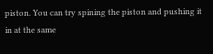piston. You can try spining the piston and pushing it in at the same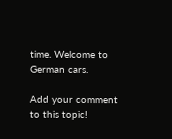time. Welcome to German cars.

Add your comment to this topic!